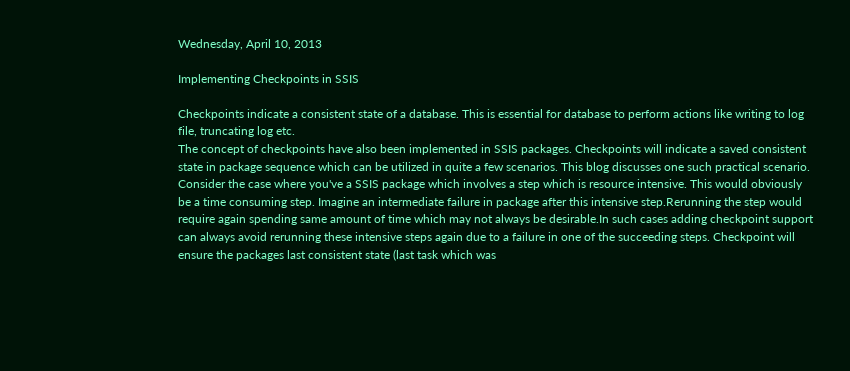Wednesday, April 10, 2013

Implementing Checkpoints in SSIS

Checkpoints indicate a consistent state of a database. This is essential for database to perform actions like writing to log file, truncating log etc.
The concept of checkpoints have also been implemented in SSIS packages. Checkpoints will indicate a saved consistent state in package sequence which can be utilized in quite a few scenarios. This blog discusses one such practical scenario.
Consider the case where you've a SSIS package which involves a step which is resource intensive. This would obviously be a time consuming step. Imagine an intermediate failure in package after this intensive step.Rerunning the step would require again spending same amount of time which may not always be desirable.In such cases adding checkpoint support can always avoid rerunning these intensive steps again due to a failure in one of the succeeding steps. Checkpoint will ensure the packages last consistent state (last task which was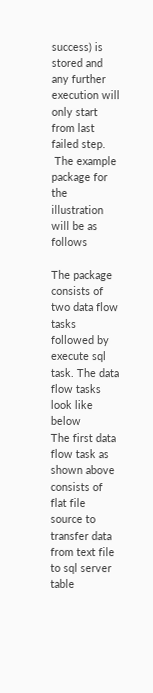success) is stored and any further execution will only start from last failed step.
 The example package for the illustration will be as follows

The package consists of two data flow tasks followed by execute sql task. The data flow tasks look like below
The first data flow task as shown above consists of flat file source to transfer data from text file to sql server table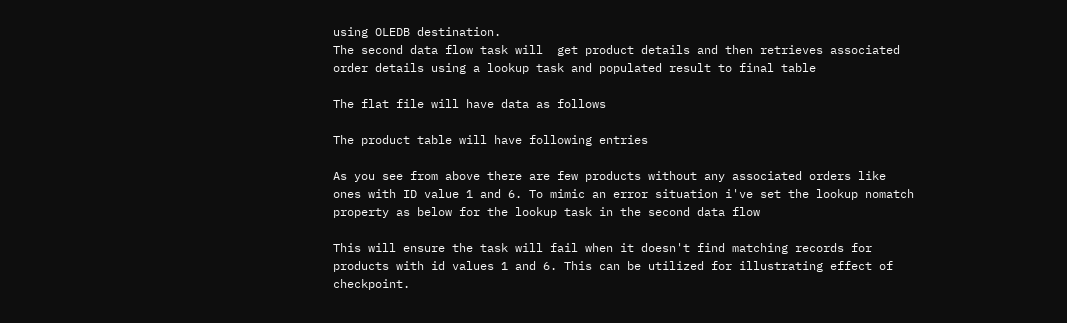using OLEDB destination.
The second data flow task will  get product details and then retrieves associated order details using a lookup task and populated result to final table

The flat file will have data as follows

The product table will have following entries

As you see from above there are few products without any associated orders like ones with ID value 1 and 6. To mimic an error situation i've set the lookup nomatch property as below for the lookup task in the second data flow

This will ensure the task will fail when it doesn't find matching records for products with id values 1 and 6. This can be utilized for illustrating effect of checkpoint.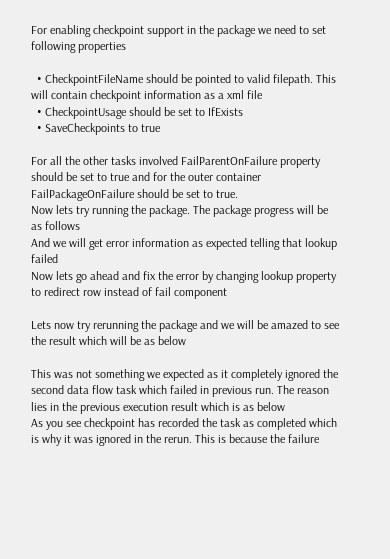For enabling checkpoint support in the package we need to set following properties

  • CheckpointFileName should be pointed to valid filepath. This will contain checkpoint information as a xml file
  • CheckpointUsage should be set to IfExists
  • SaveCheckpoints to true

For all the other tasks involved FailParentOnFailure property should be set to true and for the outer container FailPackageOnFailure should be set to true.
Now lets try running the package. The package progress will be as follows
And we will get error information as expected telling that lookup failed
Now lets go ahead and fix the error by changing lookup property to redirect row instead of fail component

Lets now try rerunning the package and we will be amazed to see the result which will be as below

This was not something we expected as it completely ignored the second data flow task which failed in previous run. The reason lies in the previous execution result which is as below
As you see checkpoint has recorded the task as completed which is why it was ignored in the rerun. This is because the failure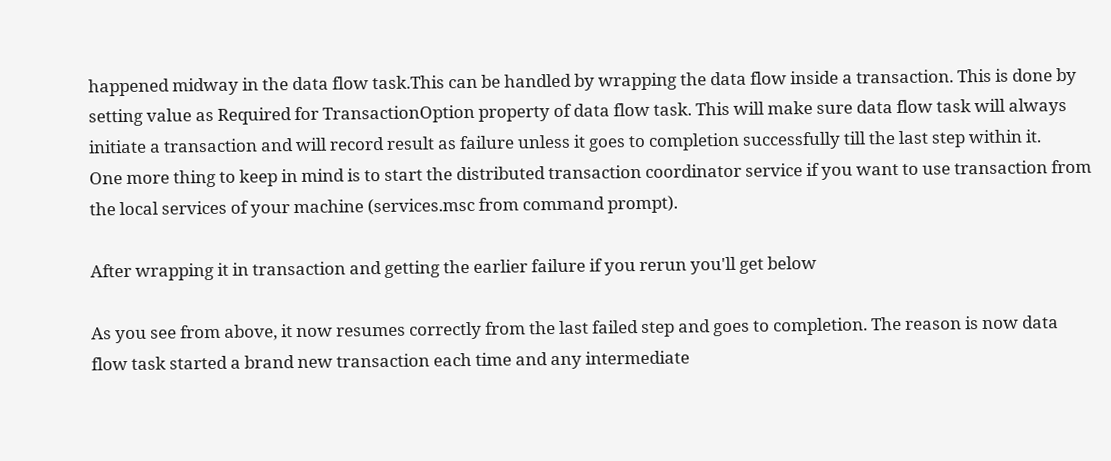happened midway in the data flow task.This can be handled by wrapping the data flow inside a transaction. This is done by setting value as Required for TransactionOption property of data flow task. This will make sure data flow task will always initiate a transaction and will record result as failure unless it goes to completion successfully till the last step within it.
One more thing to keep in mind is to start the distributed transaction coordinator service if you want to use transaction from the local services of your machine (services.msc from command prompt).

After wrapping it in transaction and getting the earlier failure if you rerun you'll get below

As you see from above, it now resumes correctly from the last failed step and goes to completion. The reason is now data flow task started a brand new transaction each time and any intermediate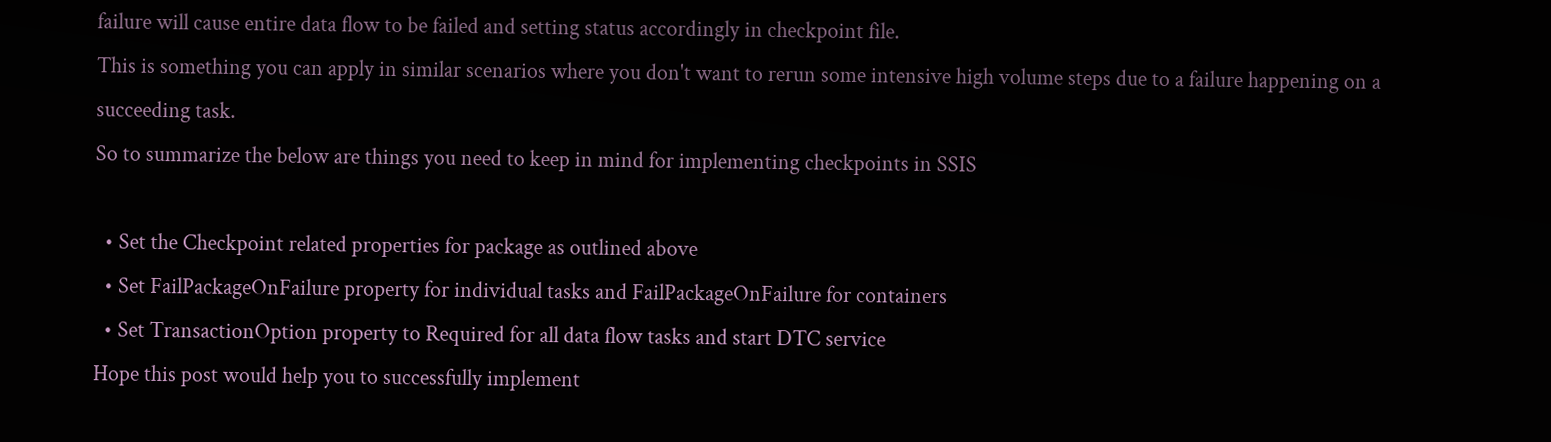failure will cause entire data flow to be failed and setting status accordingly in checkpoint file.
This is something you can apply in similar scenarios where you don't want to rerun some intensive high volume steps due to a failure happening on a succeeding task.
So to summarize the below are things you need to keep in mind for implementing checkpoints in SSIS

  • Set the Checkpoint related properties for package as outlined above
  • Set FailPackageOnFailure property for individual tasks and FailPackageOnFailure for containers
  • Set TransactionOption property to Required for all data flow tasks and start DTC service
Hope this post would help you to successfully implement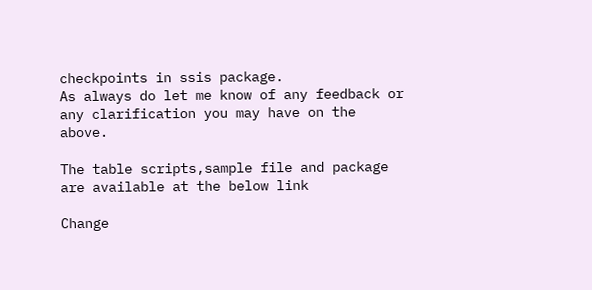checkpoints in ssis package.
As always do let me know of any feedback or any clarification you may have on the above.

The table scripts,sample file and package are available at the below link

Change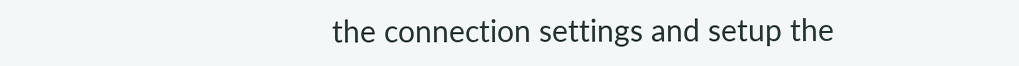the connection settings and setup the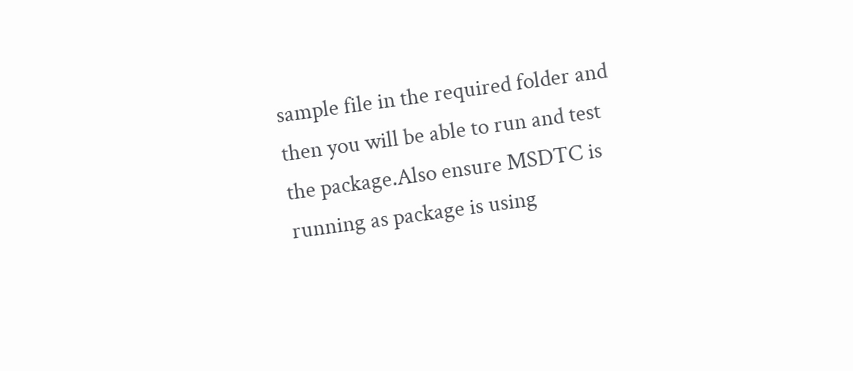sample file in the required folder and then you will be able to run and test the package.Also ensure MSDTC is running as package is using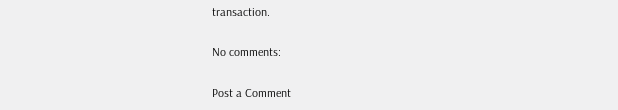transaction.

No comments:

Post a Comment